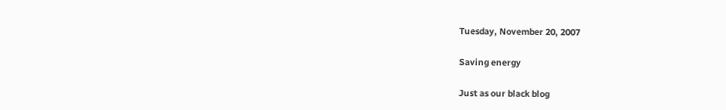Tuesday, November 20, 2007

Saving energy

Just as our black blog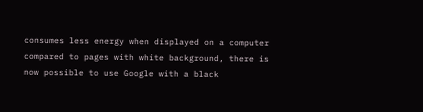consumes less energy when displayed on a computer compared to pages with white background, there is now possible to use Google with a black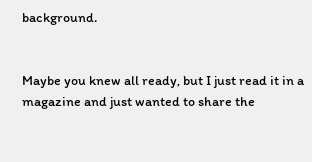background.


Maybe you knew all ready, but I just read it in a magazine and just wanted to share the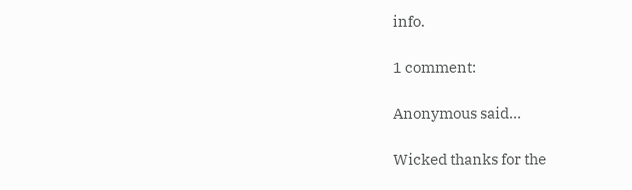info.

1 comment:

Anonymous said...

Wicked thanks for the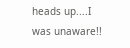heads up....I was unaware!!